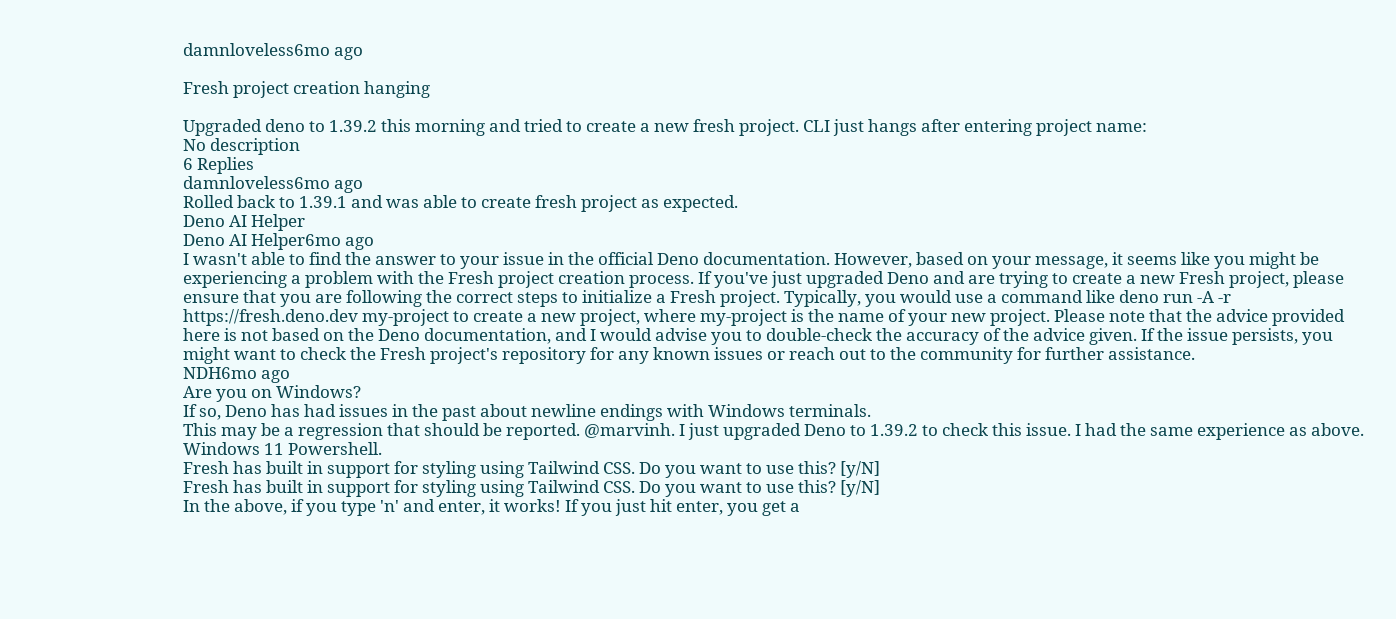damnloveless6mo ago

Fresh project creation hanging

Upgraded deno to 1.39.2 this morning and tried to create a new fresh project. CLI just hangs after entering project name:
No description
6 Replies
damnloveless6mo ago
Rolled back to 1.39.1 and was able to create fresh project as expected.
Deno AI Helper
Deno AI Helper6mo ago
I wasn't able to find the answer to your issue in the official Deno documentation. However, based on your message, it seems like you might be experiencing a problem with the Fresh project creation process. If you've just upgraded Deno and are trying to create a new Fresh project, please ensure that you are following the correct steps to initialize a Fresh project. Typically, you would use a command like deno run -A -r https://fresh.deno.dev my-project to create a new project, where my-project is the name of your new project. Please note that the advice provided here is not based on the Deno documentation, and I would advise you to double-check the accuracy of the advice given. If the issue persists, you might want to check the Fresh project's repository for any known issues or reach out to the community for further assistance.
NDH6mo ago
Are you on Windows?
If so, Deno has had issues in the past about newline endings with Windows terminals.
This may be a regression that should be reported. @marvinh. I just upgraded Deno to 1.39.2 to check this issue. I had the same experience as above.
Windows 11 Powershell.
Fresh has built in support for styling using Tailwind CSS. Do you want to use this? [y/N]
Fresh has built in support for styling using Tailwind CSS. Do you want to use this? [y/N]
In the above, if you type 'n' and enter, it works! If you just hit enter, you get a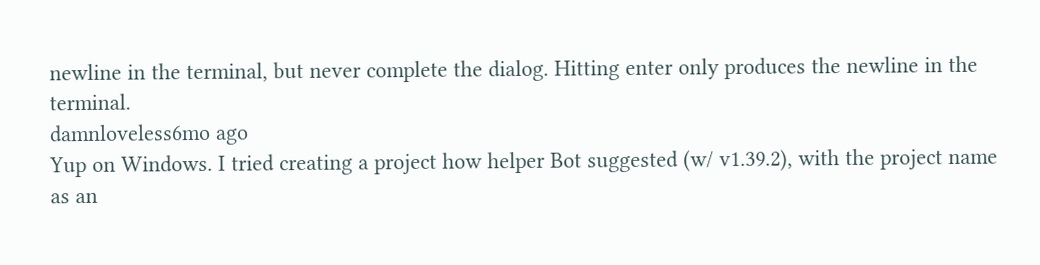newline in the terminal, but never complete the dialog. Hitting enter only produces the newline in the terminal.
damnloveless6mo ago
Yup on Windows. I tried creating a project how helper Bot suggested (w/ v1.39.2), with the project name as an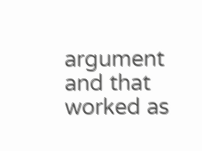argument and that worked as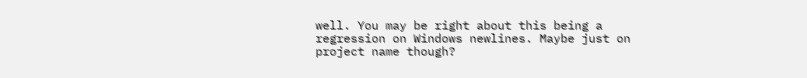well. You may be right about this being a regression on Windows newlines. Maybe just on project name though?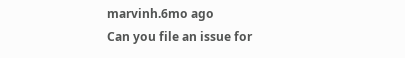marvinh.6mo ago
Can you file an issue for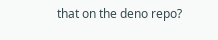that on the deno repo?